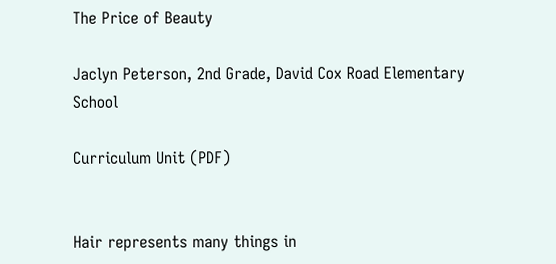The Price of Beauty

Jaclyn Peterson, 2nd Grade, David Cox Road Elementary School

Curriculum Unit (PDF)


Hair represents many things in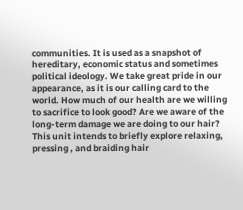communities. It is used as a snapshot of
hereditary, economic status and sometimes political ideology. We take great pride in our appearance, as it is our calling card to the world. How much of our health are we willing to sacrifice to look good? Are we aware of the long-term damage we are doing to our hair? This unit intends to briefly explore relaxing, pressing , and braiding hair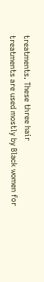treatments. These three hair
treatments are used mostly by Black women for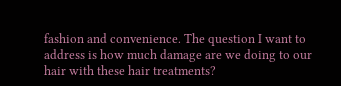fashion and convenience. The question I want to address is how much damage are we doing to our hair with these hair treatments?